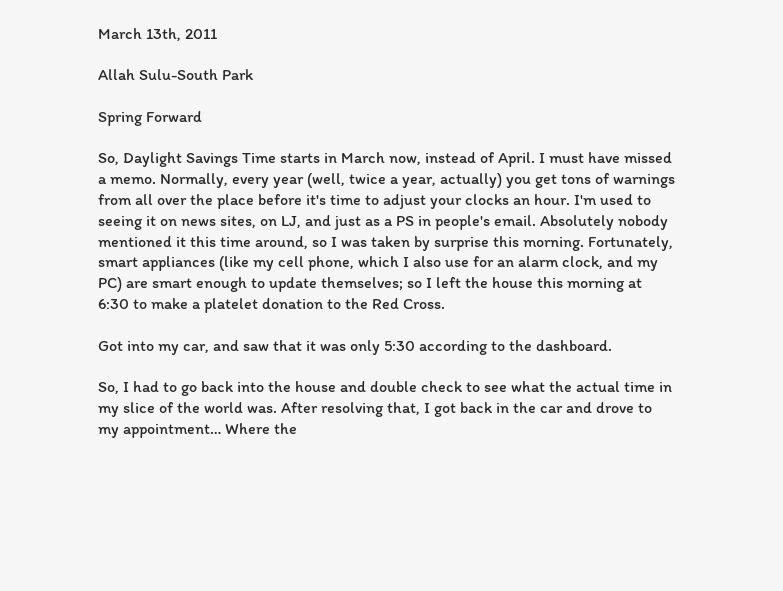March 13th, 2011

Allah Sulu-South Park

Spring Forward

So, Daylight Savings Time starts in March now, instead of April. I must have missed a memo. Normally, every year (well, twice a year, actually) you get tons of warnings from all over the place before it's time to adjust your clocks an hour. I'm used to seeing it on news sites, on LJ, and just as a PS in people's email. Absolutely nobody mentioned it this time around, so I was taken by surprise this morning. Fortunately, smart appliances (like my cell phone, which I also use for an alarm clock, and my PC) are smart enough to update themselves; so I left the house this morning at 6:30 to make a platelet donation to the Red Cross.

Got into my car, and saw that it was only 5:30 according to the dashboard.

So, I had to go back into the house and double check to see what the actual time in my slice of the world was. After resolving that, I got back in the car and drove to my appointment… Where the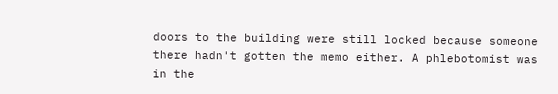doors to the building were still locked because someone there hadn't gotten the memo either. A phlebotomist was in the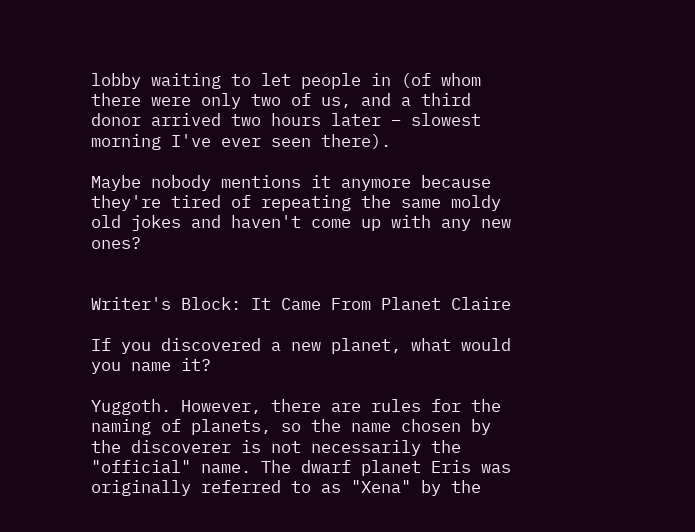lobby waiting to let people in (of whom there were only two of us, and a third donor arrived two hours later – slowest morning I've ever seen there).

Maybe nobody mentions it anymore because they're tired of repeating the same moldy old jokes and haven't come up with any new ones?


Writer's Block: It Came From Planet Claire

If you discovered a new planet, what would you name it?

Yuggoth. However, there are rules for the naming of planets, so the name chosen by the discoverer is not necessarily the "official" name. The dwarf planet Eris was originally referred to as "Xena" by the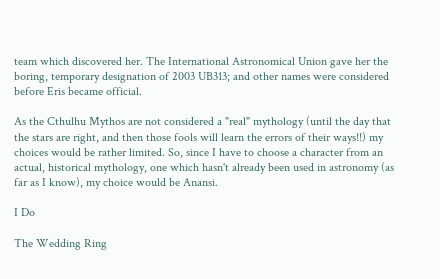team which discovered her. The International Astronomical Union gave her the boring, temporary designation of 2003 UB313; and other names were considered before Eris became official.

As the Cthulhu Mythos are not considered a "real" mythology (until the day that the stars are right, and then those fools will learn the errors of their ways!!) my choices would be rather limited. So, since I have to choose a character from an actual, historical mythology, one which hasn't already been used in astronomy (as far as I know), my choice would be Anansi.

I Do

The Wedding Ring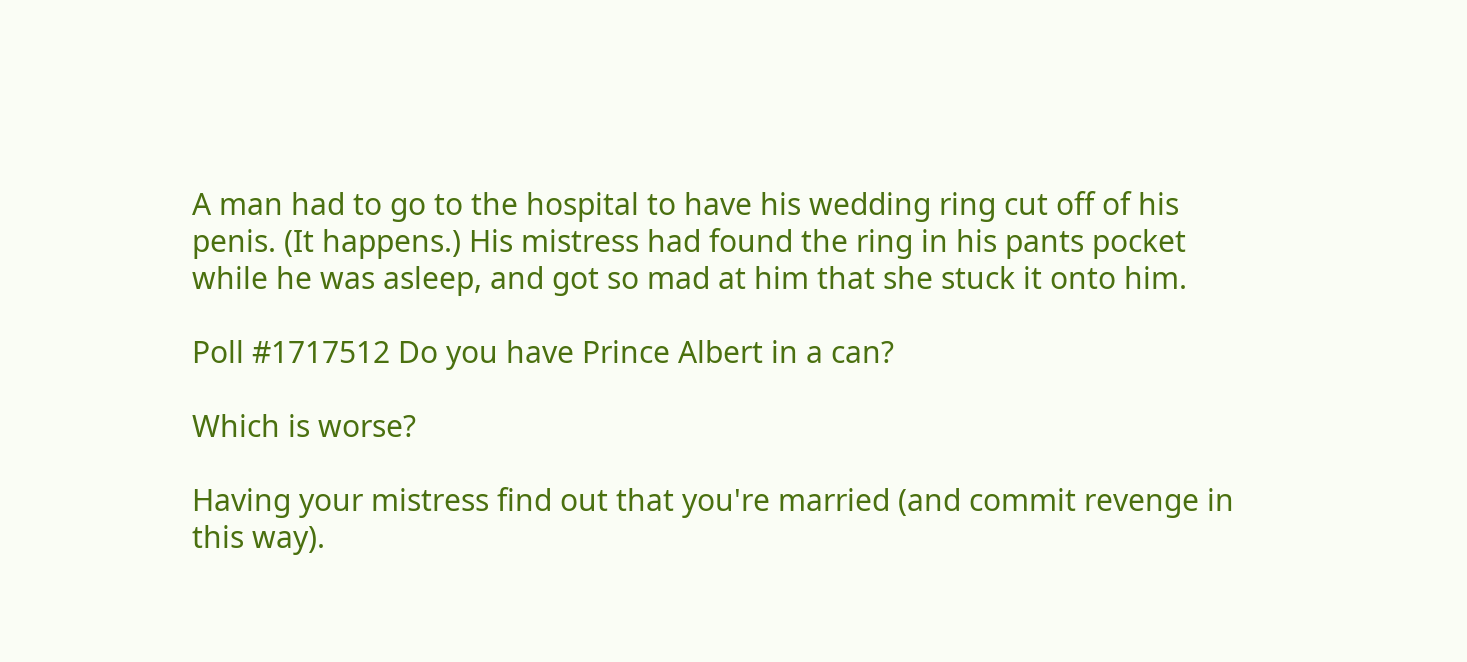A man had to go to the hospital to have his wedding ring cut off of his penis. (It happens.) His mistress had found the ring in his pants pocket while he was asleep, and got so mad at him that she stuck it onto him.

Poll #1717512 Do you have Prince Albert in a can?

Which is worse?

Having your mistress find out that you're married (and commit revenge in this way).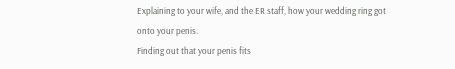Explaining to your wife, and the ER staff, how your wedding ring got onto your penis.
Finding out that your penis fits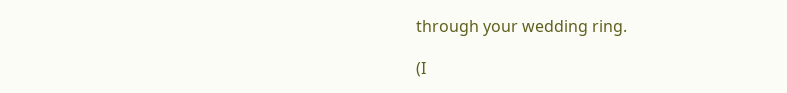through your wedding ring.

(I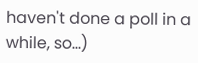haven't done a poll in a while, so…)